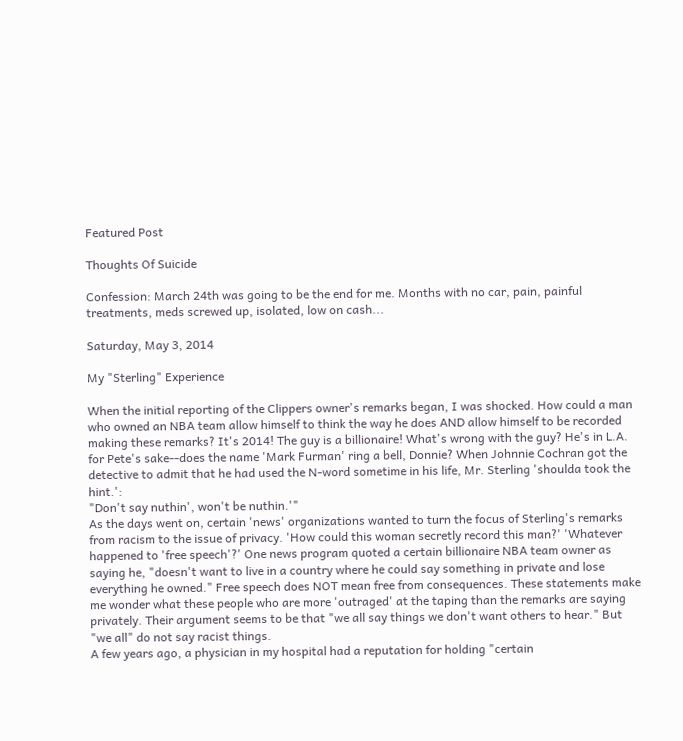Featured Post

Thoughts Of Suicide

Confession: March 24th was going to be the end for me. Months with no car, pain, painful treatments, meds screwed up, isolated, low on cash...

Saturday, May 3, 2014

My "Sterling" Experience

When the initial reporting of the Clippers owner's remarks began, I was shocked. How could a man who owned an NBA team allow himself to think the way he does AND allow himself to be recorded making these remarks? It's 2014! The guy is a billionaire! What's wrong with the guy? He's in L.A. for Pete's sake--does the name 'Mark Furman' ring a bell, Donnie? When Johnnie Cochran got the detective to admit that he had used the N-word sometime in his life, Mr. Sterling 'shoulda took the hint.':
"Don't say nuthin', won't be nuthin.'"
As the days went on, certain 'news' organizations wanted to turn the focus of Sterling's remarks from racism to the issue of privacy. 'How could this woman secretly record this man?' 'Whatever happened to 'free speech'?' One news program quoted a certain billionaire NBA team owner as saying he, "doesn't want to live in a country where he could say something in private and lose everything he owned." Free speech does NOT mean free from consequences. These statements make me wonder what these people who are more 'outraged' at the taping than the remarks are saying privately. Their argument seems to be that "we all say things we don't want others to hear." But "we all" do not say racist things.
A few years ago, a physician in my hospital had a reputation for holding "certain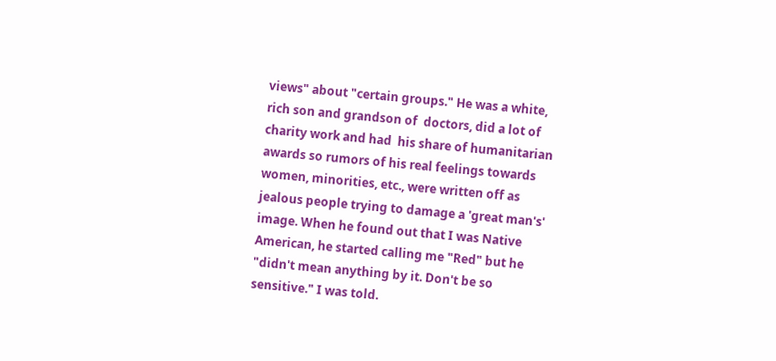views" about "certain groups." He was a white, rich son and grandson of  doctors, did a lot of charity work and had  his share of humanitarian awards so rumors of his real feelings towards women, minorities, etc., were written off as jealous people trying to damage a 'great man's' image. When he found out that I was Native American, he started calling me "Red" but he "didn't mean anything by it. Don't be so sensitive." I was told.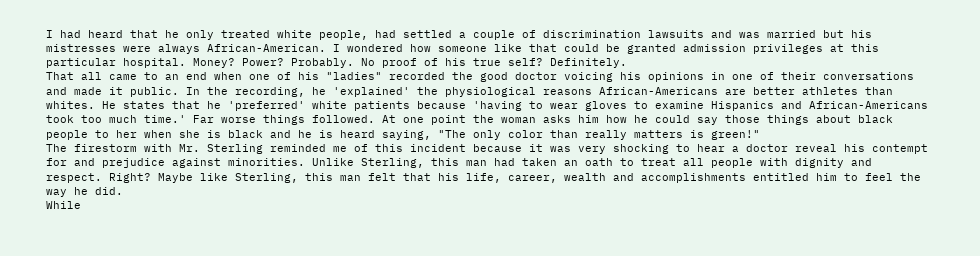I had heard that he only treated white people, had settled a couple of discrimination lawsuits and was married but his mistresses were always African-American. I wondered how someone like that could be granted admission privileges at this particular hospital. Money? Power? Probably. No proof of his true self? Definitely.
That all came to an end when one of his "ladies" recorded the good doctor voicing his opinions in one of their conversations and made it public. In the recording, he 'explained' the physiological reasons African-Americans are better athletes than whites. He states that he 'preferred' white patients because 'having to wear gloves to examine Hispanics and African-Americans took too much time.' Far worse things followed. At one point the woman asks him how he could say those things about black people to her when she is black and he is heard saying, "The only color than really matters is green!"
The firestorm with Mr. Sterling reminded me of this incident because it was very shocking to hear a doctor reveal his contempt for and prejudice against minorities. Unlike Sterling, this man had taken an oath to treat all people with dignity and respect. Right? Maybe like Sterling, this man felt that his life, career, wealth and accomplishments entitled him to feel the way he did.
While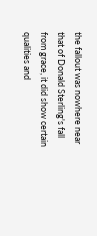the fallout was nowhere near that of Donald Sterling's fall from grace, it did show certain qualities and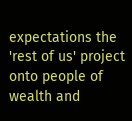expectations the 'rest of us' project onto people of wealth and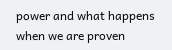power and what happens when we are proven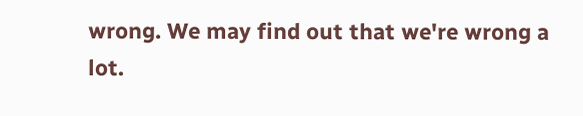wrong. We may find out that we're wrong a lot.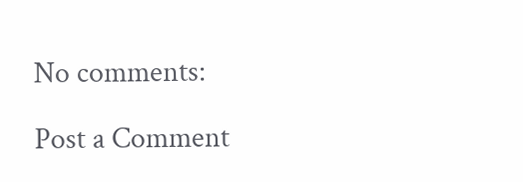No comments:

Post a Comment